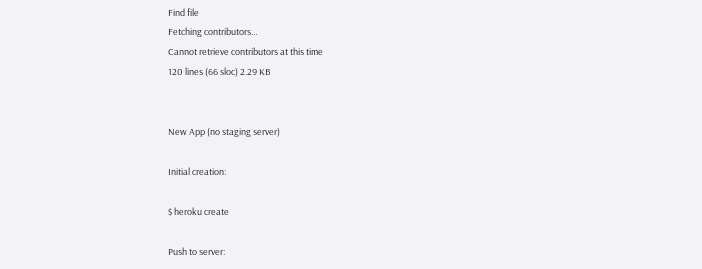Find file
Fetching contributors…
Cannot retrieve contributors at this time
120 lines (66 sloc) 2.29 KB


New App (no staging server)

Initial creation:

$ heroku create

Push to server: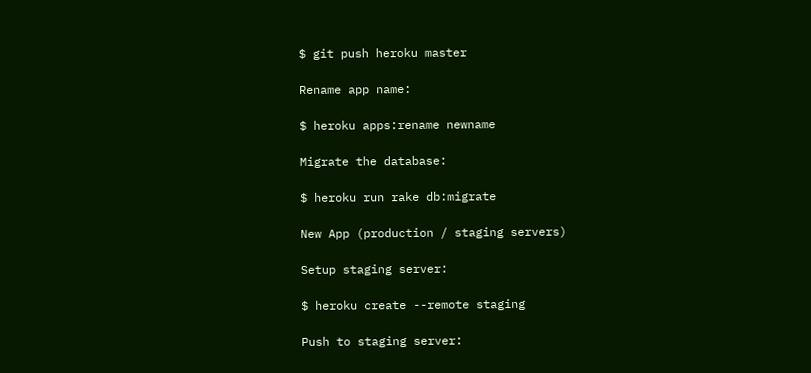$ git push heroku master

Rename app name:

$ heroku apps:rename newname

Migrate the database:

$ heroku run rake db:migrate

New App (production / staging servers)

Setup staging server:

$ heroku create --remote staging

Push to staging server: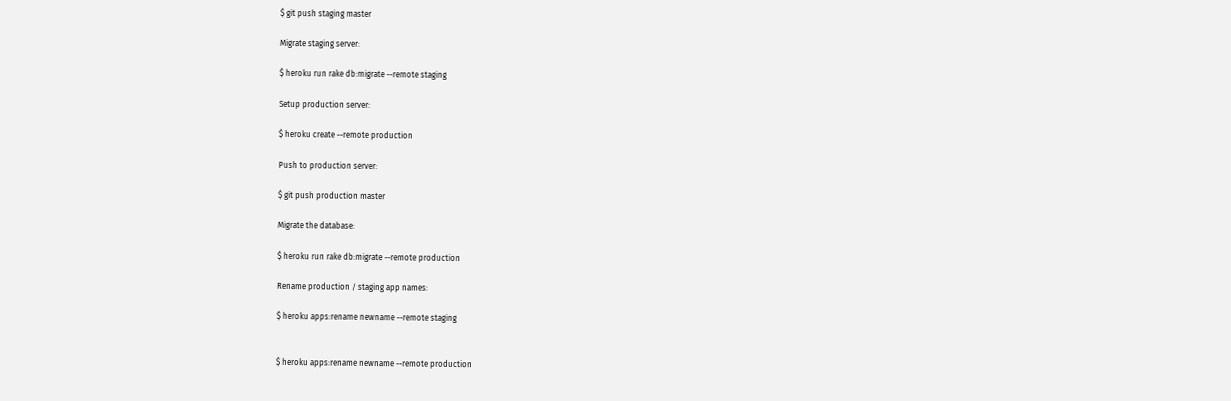$ git push staging master

Migrate staging server:

$ heroku run rake db:migrate --remote staging

Setup production server:

$ heroku create --remote production

Push to production server:

$ git push production master

Migrate the database:

$ heroku run rake db:migrate --remote production

Rename production / staging app names:

$ heroku apps:rename newname --remote staging


$ heroku apps:rename newname --remote production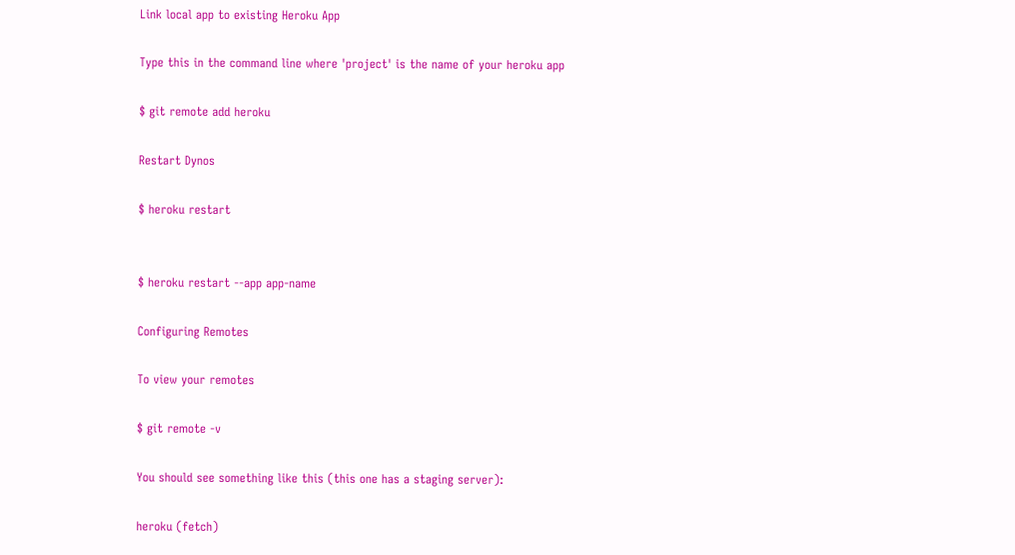Link local app to existing Heroku App

Type this in the command line where 'project' is the name of your heroku app

$ git remote add heroku

Restart Dynos

$ heroku restart


$ heroku restart --app app-name

Configuring Remotes

To view your remotes

$ git remote -v

You should see something like this (this one has a staging server):

heroku (fetch)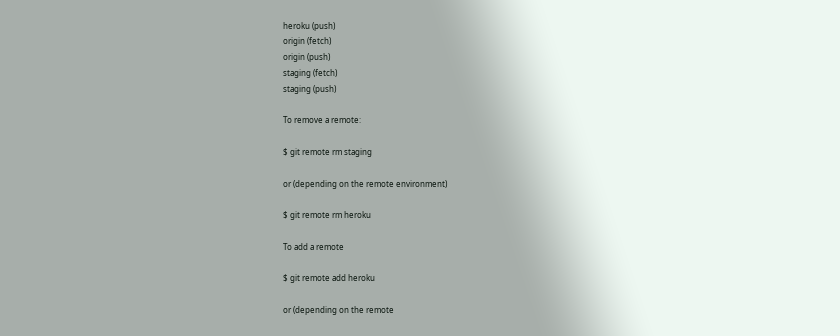heroku (push)
origin (fetch)
origin (push)
staging (fetch)
staging (push)

To remove a remote:

$ git remote rm staging

or (depending on the remote environment)

$ git remote rm heroku

To add a remote

$ git remote add heroku

or (depending on the remote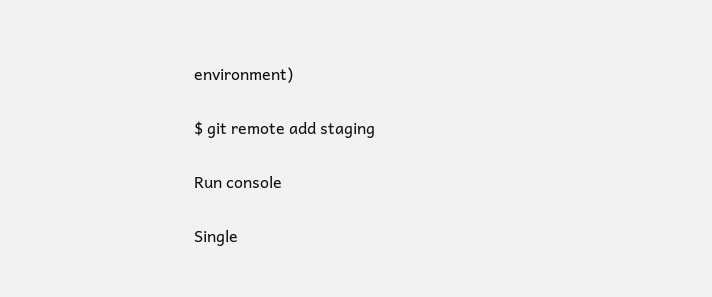environment)

$ git remote add staging

Run console

Single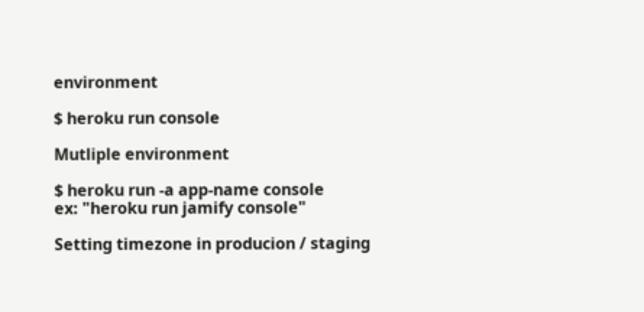environment

$ heroku run console

Mutliple environment

$ heroku run -a app-name console
ex: "heroku run jamify console"

Setting timezone in producion / staging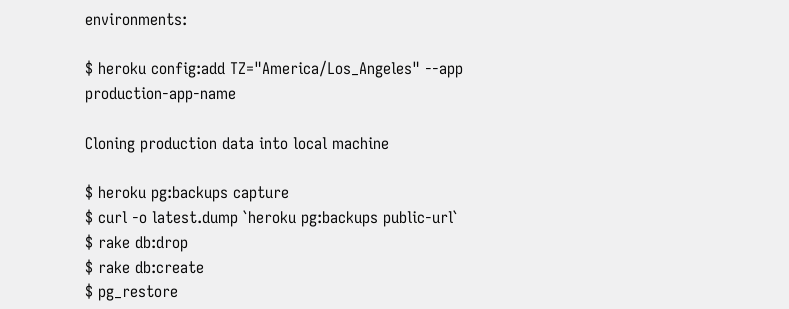environments:

$ heroku config:add TZ="America/Los_Angeles" --app production-app-name

Cloning production data into local machine

$ heroku pg:backups capture
$ curl -o latest.dump `heroku pg:backups public-url`
$ rake db:drop
$ rake db:create
$ pg_restore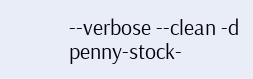--verbose --clean -d penny-stock-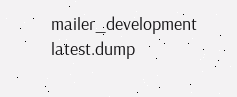mailer_development latest.dump